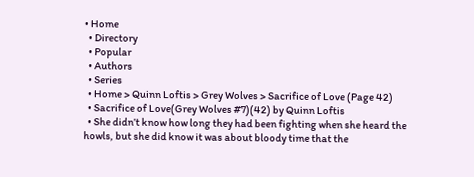• Home
  • Directory
  • Popular
  • Authors
  • Series
  • Home > Quinn Loftis > Grey Wolves > Sacrifice of Love (Page 42)
  • Sacrifice of Love(Grey Wolves #7)(42) by Quinn Loftis
  • She didn’t know how long they had been fighting when she heard the howls, but she did know it was about bloody time that the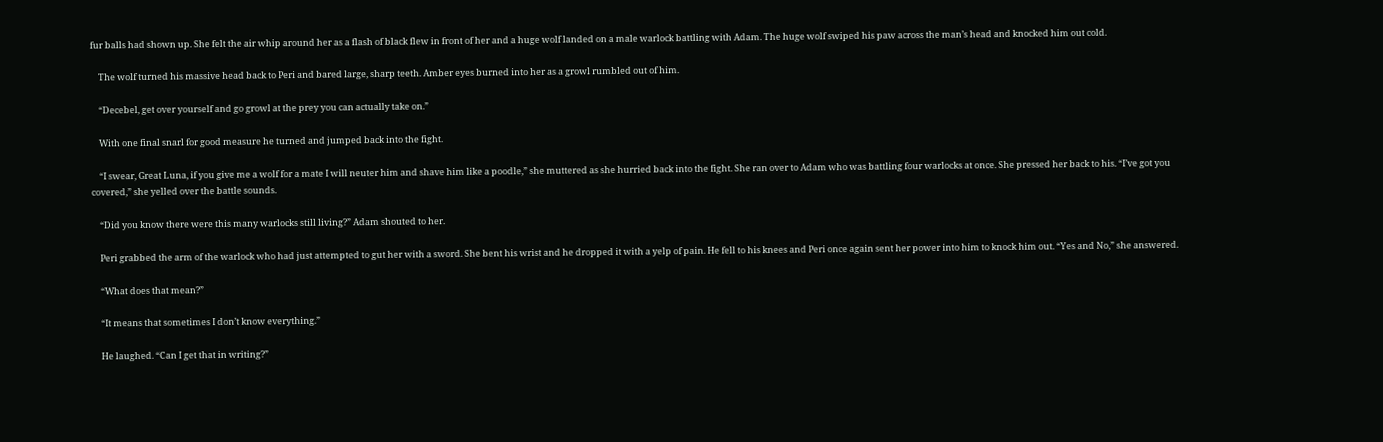fur balls had shown up. She felt the air whip around her as a flash of black flew in front of her and a huge wolf landed on a male warlock battling with Adam. The huge wolf swiped his paw across the man’s head and knocked him out cold.

    The wolf turned his massive head back to Peri and bared large, sharp teeth. Amber eyes burned into her as a growl rumbled out of him.

    “Decebel, get over yourself and go growl at the prey you can actually take on.”

    With one final snarl for good measure he turned and jumped back into the fight.

    “I swear, Great Luna, if you give me a wolf for a mate I will neuter him and shave him like a poodle,” she muttered as she hurried back into the fight. She ran over to Adam who was battling four warlocks at once. She pressed her back to his. “I’ve got you covered,” she yelled over the battle sounds.

    “Did you know there were this many warlocks still living?” Adam shouted to her.

    Peri grabbed the arm of the warlock who had just attempted to gut her with a sword. She bent his wrist and he dropped it with a yelp of pain. He fell to his knees and Peri once again sent her power into him to knock him out. “Yes and No,” she answered.

    “What does that mean?”

    “It means that sometimes I don’t know everything.”

    He laughed. “Can I get that in writing?”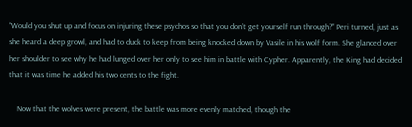“Would you shut up and focus on injuring these psychos so that you don’t get yourself run through?” Peri turned, just as she heard a deep growl, and had to duck to keep from being knocked down by Vasile in his wolf form. She glanced over her shoulder to see why he had lunged over her only to see him in battle with Cypher. Apparently, the King had decided that it was time he added his two cents to the fight.

    Now that the wolves were present, the battle was more evenly matched, though the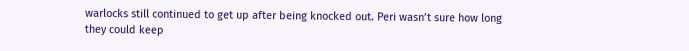warlocks still continued to get up after being knocked out. Peri wasn’t sure how long they could keep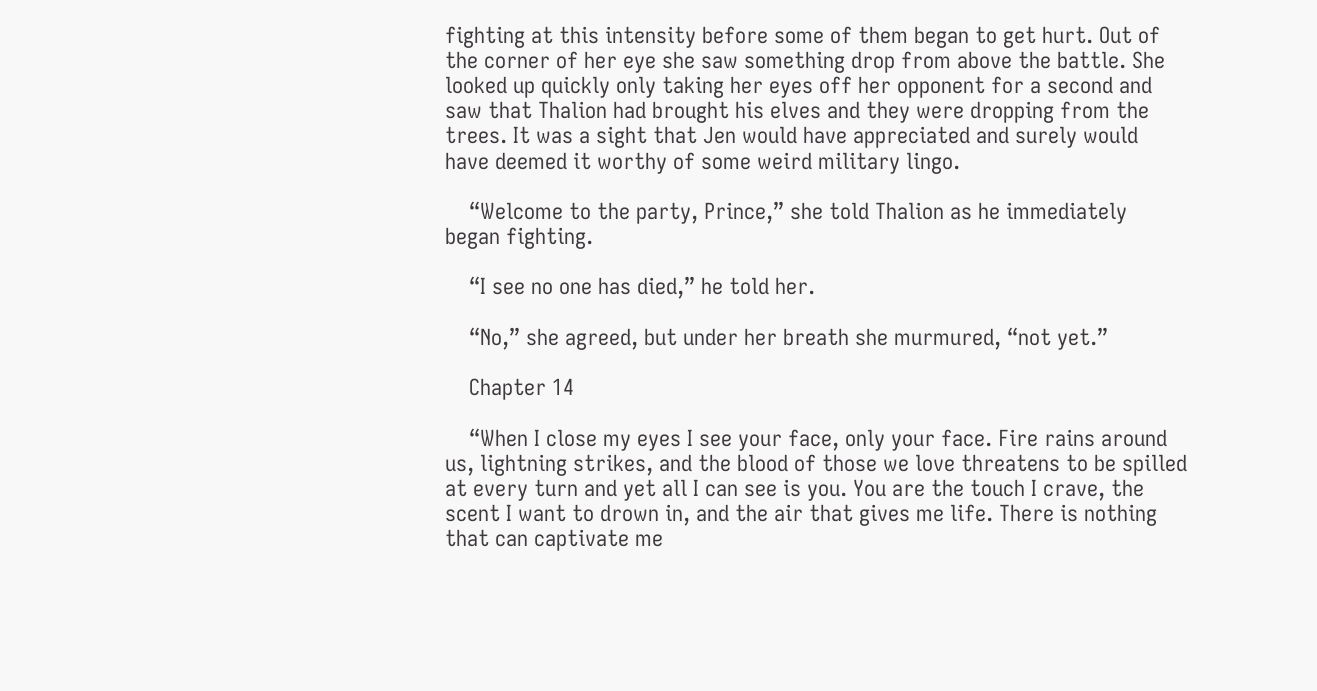fighting at this intensity before some of them began to get hurt. Out of the corner of her eye she saw something drop from above the battle. She looked up quickly only taking her eyes off her opponent for a second and saw that Thalion had brought his elves and they were dropping from the trees. It was a sight that Jen would have appreciated and surely would have deemed it worthy of some weird military lingo.

    “Welcome to the party, Prince,” she told Thalion as he immediately began fighting.

    “I see no one has died,” he told her.

    “No,” she agreed, but under her breath she murmured, “not yet.”

    Chapter 14

    “When I close my eyes I see your face, only your face. Fire rains around us, lightning strikes, and the blood of those we love threatens to be spilled at every turn and yet all I can see is you. You are the touch I crave, the scent I want to drown in, and the air that gives me life. There is nothing that can captivate me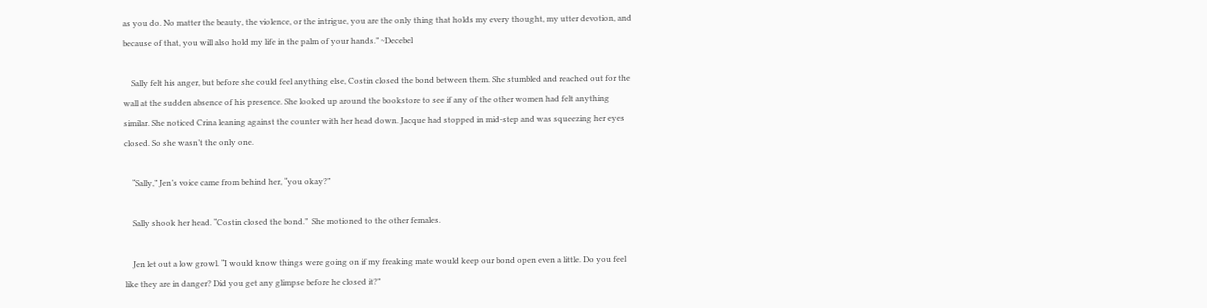as you do. No matter the beauty, the violence, or the intrigue, you are the only thing that holds my every thought, my utter devotion, and because of that, you will also hold my life in the palm of your hands.” ~Decebel

    Sally felt his anger, but before she could feel anything else, Costin closed the bond between them. She stumbled and reached out for the wall at the sudden absence of his presence. She looked up around the bookstore to see if any of the other women had felt anything similar. She noticed Crina leaning against the counter with her head down. Jacque had stopped in mid-step and was squeezing her eyes closed. So she wasn’t the only one.

    “Sally,” Jen’s voice came from behind her, “you okay?”

    Sally shook her head. “Costin closed the bond.”  She motioned to the other females.

    Jen let out a low growl. “I would know things were going on if my freaking mate would keep our bond open even a little. Do you feel like they are in danger? Did you get any glimpse before he closed it?”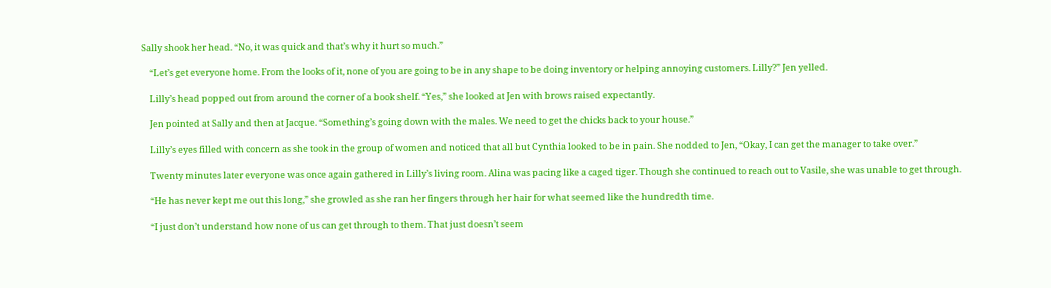Sally shook her head. “No, it was quick and that’s why it hurt so much.”

    “Let’s get everyone home. From the looks of it, none of you are going to be in any shape to be doing inventory or helping annoying customers. Lilly?” Jen yelled.

    Lilly’s head popped out from around the corner of a book shelf. “Yes,” she looked at Jen with brows raised expectantly.

    Jen pointed at Sally and then at Jacque. “Something’s going down with the males. We need to get the chicks back to your house.”

    Lilly’s eyes filled with concern as she took in the group of women and noticed that all but Cynthia looked to be in pain. She nodded to Jen, “Okay, I can get the manager to take over.”

    Twenty minutes later everyone was once again gathered in Lilly’s living room. Alina was pacing like a caged tiger. Though she continued to reach out to Vasile, she was unable to get through.

    “He has never kept me out this long,” she growled as she ran her fingers through her hair for what seemed like the hundredth time.

    “I just don’t understand how none of us can get through to them. That just doesn’t seem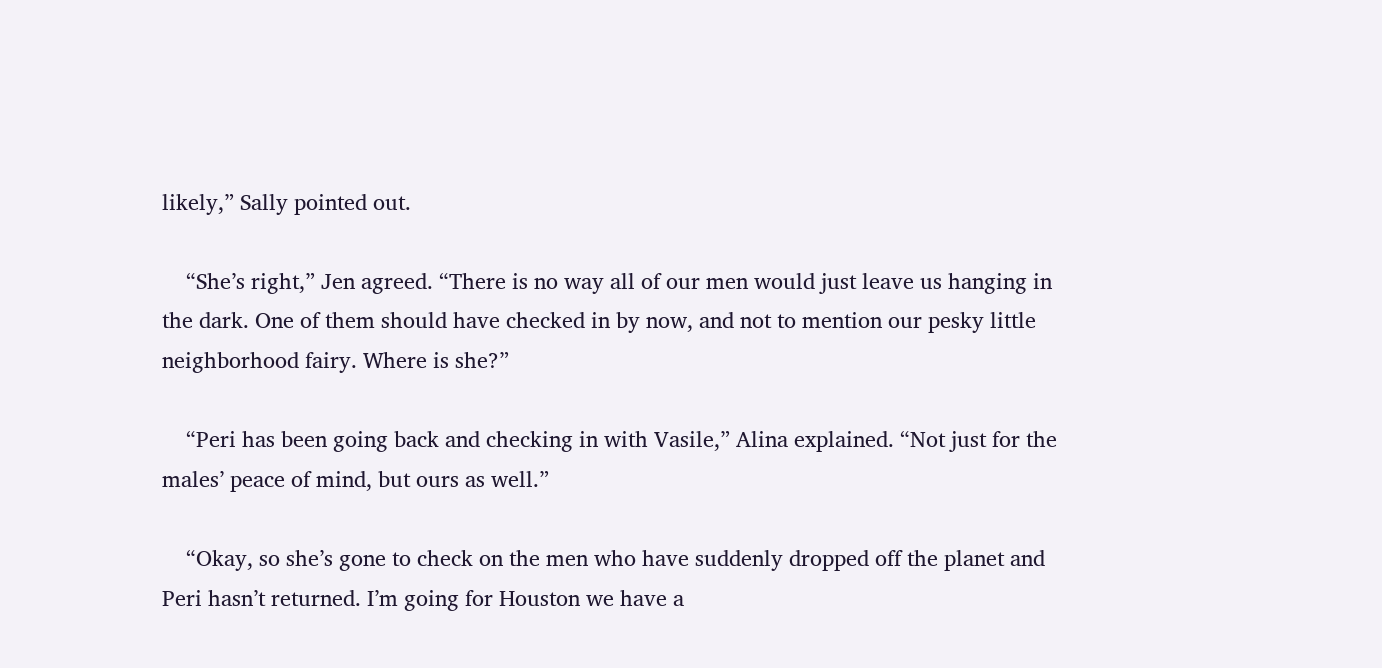likely,” Sally pointed out.

    “She’s right,” Jen agreed. “There is no way all of our men would just leave us hanging in the dark. One of them should have checked in by now, and not to mention our pesky little neighborhood fairy. Where is she?”

    “Peri has been going back and checking in with Vasile,” Alina explained. “Not just for the males’ peace of mind, but ours as well.”

    “Okay, so she’s gone to check on the men who have suddenly dropped off the planet and Peri hasn’t returned. I’m going for Houston we have a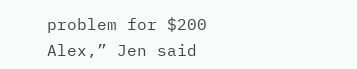problem for $200 Alex,” Jen said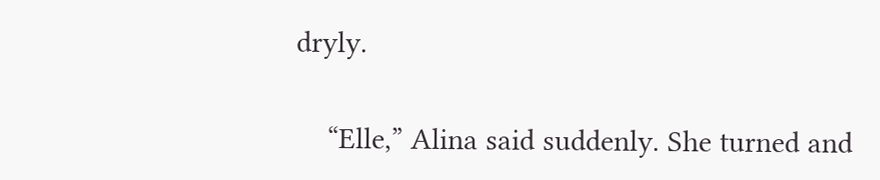dryly.

    “Elle,” Alina said suddenly. She turned and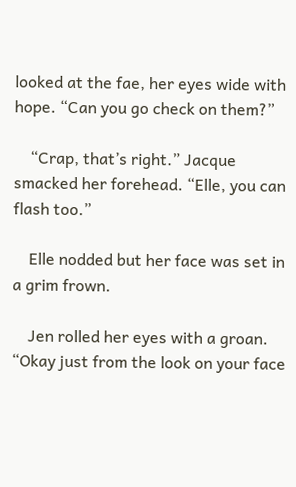looked at the fae, her eyes wide with hope. “Can you go check on them?”

    “Crap, that’s right.” Jacque smacked her forehead. “Elle, you can flash too.”

    Elle nodded but her face was set in a grim frown.

    Jen rolled her eyes with a groan. “Okay just from the look on your face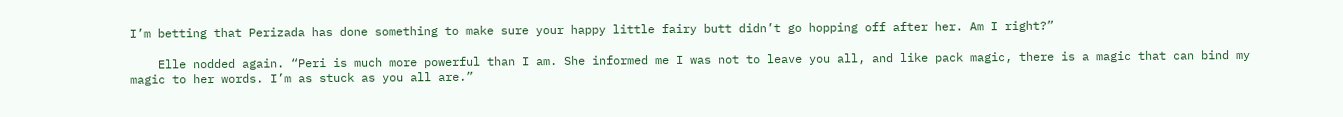I’m betting that Perizada has done something to make sure your happy little fairy butt didn’t go hopping off after her. Am I right?”

    Elle nodded again. “Peri is much more powerful than I am. She informed me I was not to leave you all, and like pack magic, there is a magic that can bind my magic to her words. I’m as stuck as you all are.”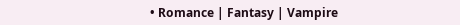• Romance | Fantasy | Vampire